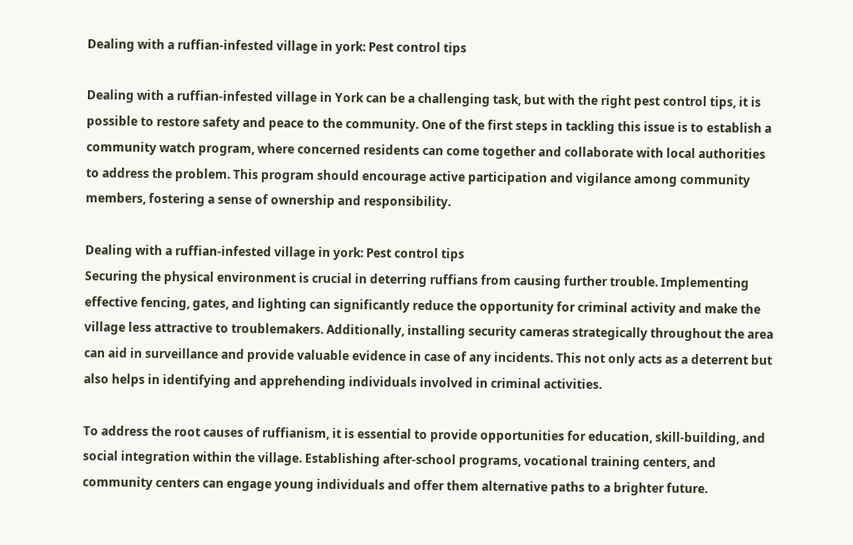Dealing with a ruffian-infested village in york: Pest control tips

Dealing with a ruffian-infested village in York can be a challenging task, but with the right pest control tips, it is possible to restore safety and peace to the community. One of the first steps in tackling this issue is to establish a community watch program, where concerned residents can come together and collaborate with local authorities to address the problem. This program should encourage active participation and vigilance among community members, fostering a sense of ownership and responsibility.

Dealing with a ruffian-infested village in york: Pest control tips
Securing the physical environment is crucial in deterring ruffians from causing further trouble. Implementing effective fencing, gates, and lighting can significantly reduce the opportunity for criminal activity and make the village less attractive to troublemakers. Additionally, installing security cameras strategically throughout the area can aid in surveillance and provide valuable evidence in case of any incidents. This not only acts as a deterrent but also helps in identifying and apprehending individuals involved in criminal activities.

To address the root causes of ruffianism, it is essential to provide opportunities for education, skill-building, and social integration within the village. Establishing after-school programs, vocational training centers, and community centers can engage young individuals and offer them alternative paths to a brighter future.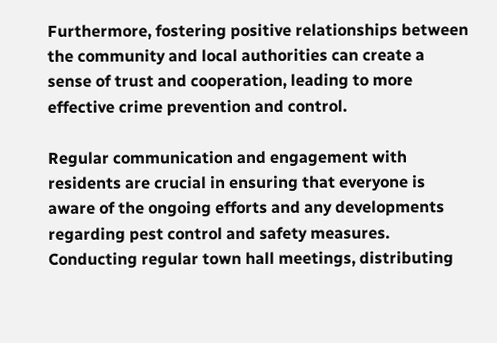Furthermore, fostering positive relationships between the community and local authorities can create a sense of trust and cooperation, leading to more effective crime prevention and control.

Regular communication and engagement with residents are crucial in ensuring that everyone is aware of the ongoing efforts and any developments regarding pest control and safety measures. Conducting regular town hall meetings, distributing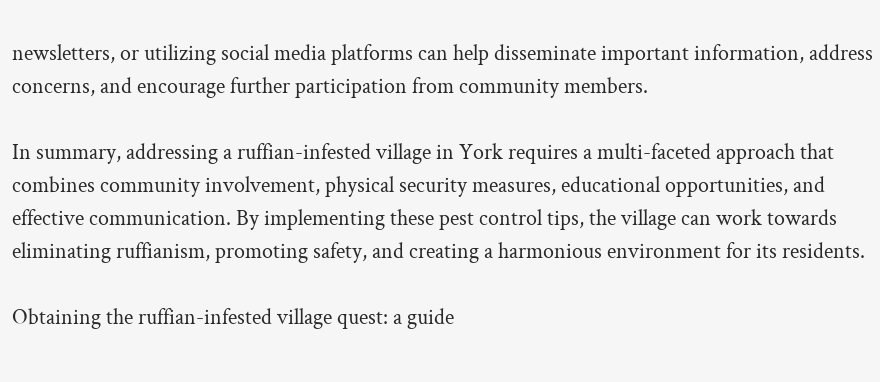newsletters, or utilizing social media platforms can help disseminate important information, address concerns, and encourage further participation from community members.

In summary, addressing a ruffian-infested village in York requires a multi-faceted approach that combines community involvement, physical security measures, educational opportunities, and effective communication. By implementing these pest control tips, the village can work towards eliminating ruffianism, promoting safety, and creating a harmonious environment for its residents.

Obtaining the ruffian-infested village quest: a guide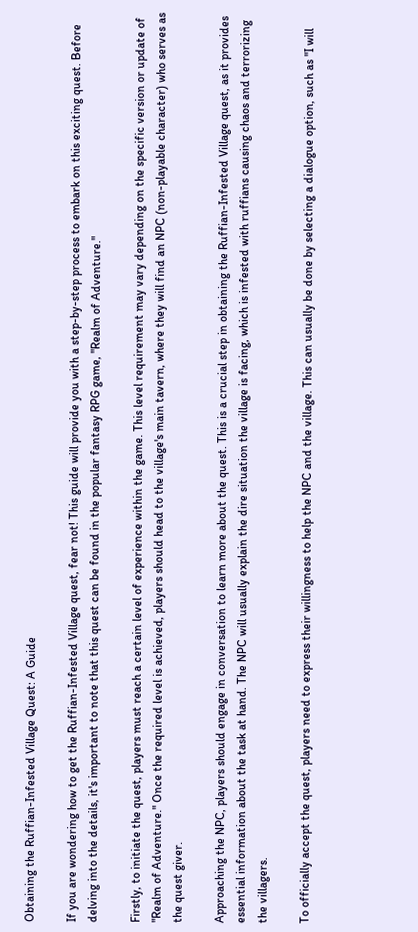Obtaining the Ruffian-Infested Village Quest: A Guide

If you are wondering how to get the Ruffian-Infested Village quest, fear not! This guide will provide you with a step-by-step process to embark on this exciting quest. Before delving into the details, it's important to note that this quest can be found in the popular fantasy RPG game, "Realm of Adventure."

Firstly, to initiate the quest, players must reach a certain level of experience within the game. This level requirement may vary depending on the specific version or update of "Realm of Adventure." Once the required level is achieved, players should head to the village's main tavern, where they will find an NPC (non-playable character) who serves as the quest giver.

Approaching the NPC, players should engage in conversation to learn more about the quest. This is a crucial step in obtaining the Ruffian-Infested Village quest, as it provides essential information about the task at hand. The NPC will usually explain the dire situation the village is facing, which is infested with ruffians causing chaos and terrorizing the villagers.

To officially accept the quest, players need to express their willingness to help the NPC and the village. This can usually be done by selecting a dialogue option, such as "I will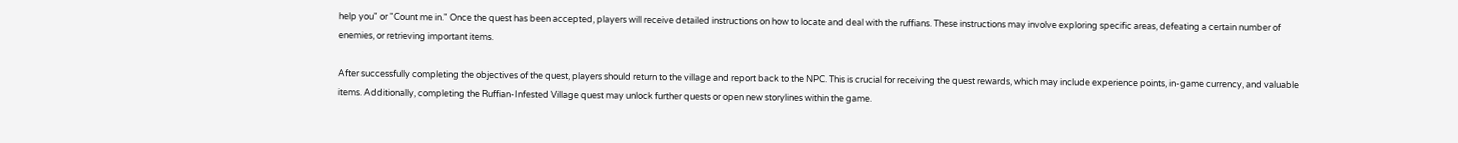help you" or "Count me in." Once the quest has been accepted, players will receive detailed instructions on how to locate and deal with the ruffians. These instructions may involve exploring specific areas, defeating a certain number of enemies, or retrieving important items.

After successfully completing the objectives of the quest, players should return to the village and report back to the NPC. This is crucial for receiving the quest rewards, which may include experience points, in-game currency, and valuable items. Additionally, completing the Ruffian-Infested Village quest may unlock further quests or open new storylines within the game.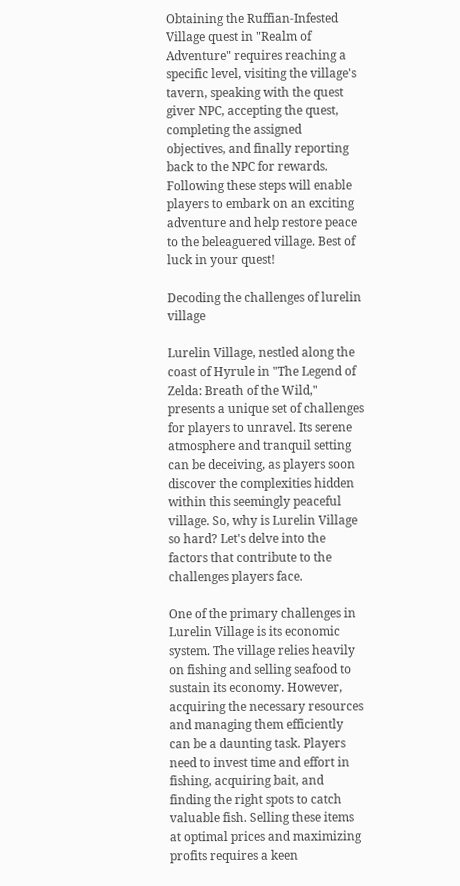Obtaining the Ruffian-Infested Village quest in "Realm of Adventure" requires reaching a specific level, visiting the village's tavern, speaking with the quest giver NPC, accepting the quest, completing the assigned objectives, and finally reporting back to the NPC for rewards. Following these steps will enable players to embark on an exciting adventure and help restore peace to the beleaguered village. Best of luck in your quest!

Decoding the challenges of lurelin village

Lurelin Village, nestled along the coast of Hyrule in "The Legend of Zelda: Breath of the Wild," presents a unique set of challenges for players to unravel. Its serene atmosphere and tranquil setting can be deceiving, as players soon discover the complexities hidden within this seemingly peaceful village. So, why is Lurelin Village so hard? Let's delve into the factors that contribute to the challenges players face.

One of the primary challenges in Lurelin Village is its economic system. The village relies heavily on fishing and selling seafood to sustain its economy. However, acquiring the necessary resources and managing them efficiently can be a daunting task. Players need to invest time and effort in fishing, acquiring bait, and finding the right spots to catch valuable fish. Selling these items at optimal prices and maximizing profits requires a keen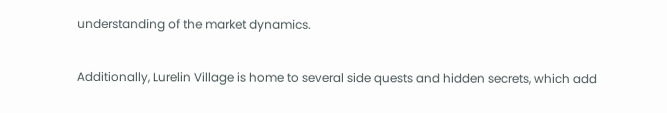understanding of the market dynamics.

Additionally, Lurelin Village is home to several side quests and hidden secrets, which add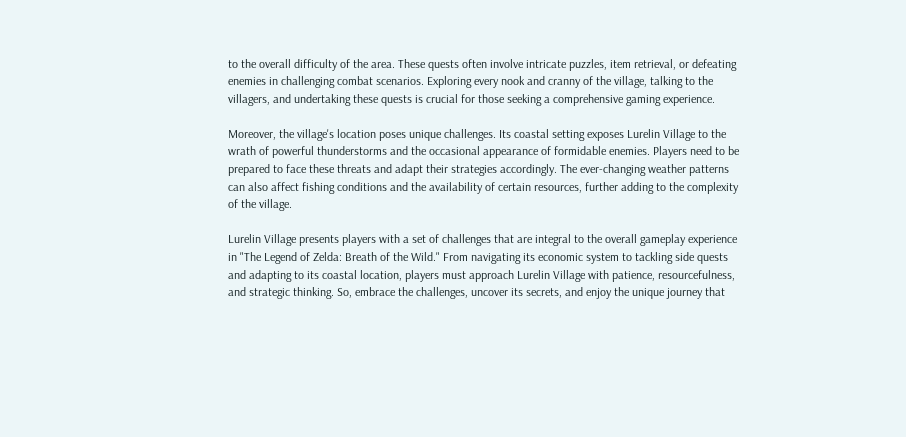to the overall difficulty of the area. These quests often involve intricate puzzles, item retrieval, or defeating enemies in challenging combat scenarios. Exploring every nook and cranny of the village, talking to the villagers, and undertaking these quests is crucial for those seeking a comprehensive gaming experience.

Moreover, the village's location poses unique challenges. Its coastal setting exposes Lurelin Village to the wrath of powerful thunderstorms and the occasional appearance of formidable enemies. Players need to be prepared to face these threats and adapt their strategies accordingly. The ever-changing weather patterns can also affect fishing conditions and the availability of certain resources, further adding to the complexity of the village.

Lurelin Village presents players with a set of challenges that are integral to the overall gameplay experience in "The Legend of Zelda: Breath of the Wild." From navigating its economic system to tackling side quests and adapting to its coastal location, players must approach Lurelin Village with patience, resourcefulness, and strategic thinking. So, embrace the challenges, uncover its secrets, and enjoy the unique journey that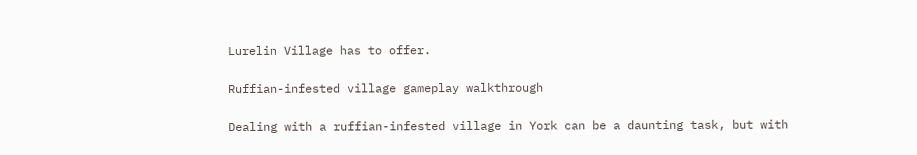Lurelin Village has to offer.

Ruffian-infested village gameplay walkthrough

Dealing with a ruffian-infested village in York can be a daunting task, but with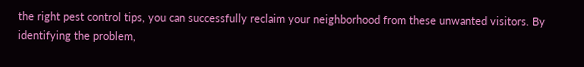the right pest control tips, you can successfully reclaim your neighborhood from these unwanted visitors. By identifying the problem,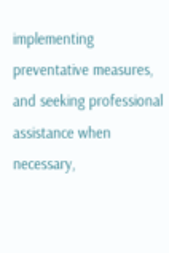implementing preventative measures, and seeking professional assistance when necessary,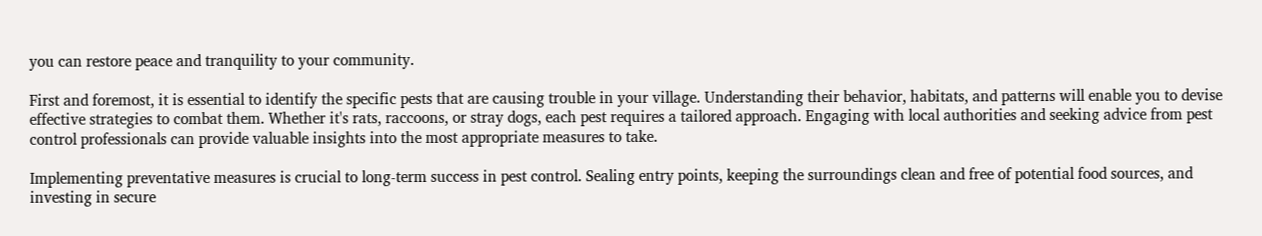you can restore peace and tranquility to your community.

First and foremost, it is essential to identify the specific pests that are causing trouble in your village. Understanding their behavior, habitats, and patterns will enable you to devise effective strategies to combat them. Whether it's rats, raccoons, or stray dogs, each pest requires a tailored approach. Engaging with local authorities and seeking advice from pest control professionals can provide valuable insights into the most appropriate measures to take.

Implementing preventative measures is crucial to long-term success in pest control. Sealing entry points, keeping the surroundings clean and free of potential food sources, and investing in secure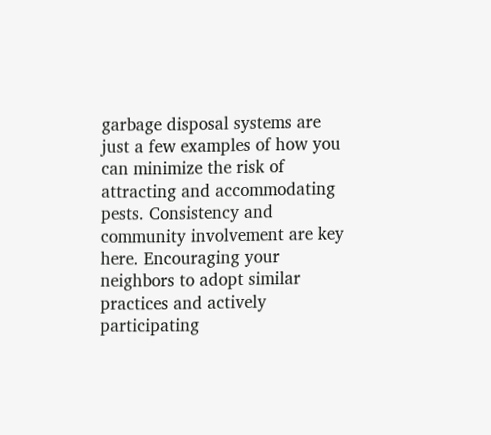garbage disposal systems are just a few examples of how you can minimize the risk of attracting and accommodating pests. Consistency and community involvement are key here. Encouraging your neighbors to adopt similar practices and actively participating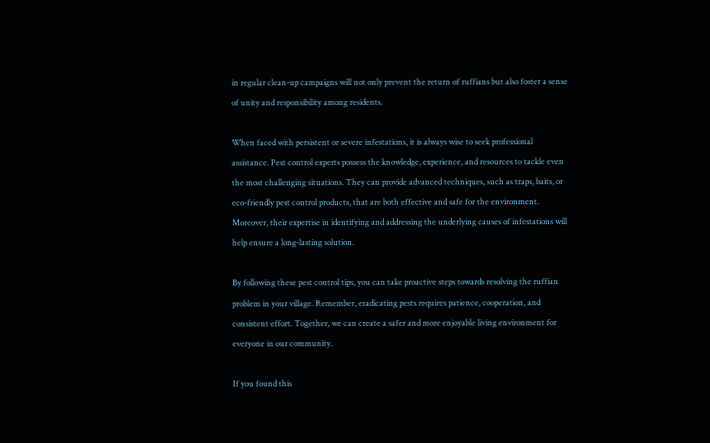in regular clean-up campaigns will not only prevent the return of ruffians but also foster a sense of unity and responsibility among residents.

When faced with persistent or severe infestations, it is always wise to seek professional assistance. Pest control experts possess the knowledge, experience, and resources to tackle even the most challenging situations. They can provide advanced techniques, such as traps, baits, or eco-friendly pest control products, that are both effective and safe for the environment. Moreover, their expertise in identifying and addressing the underlying causes of infestations will help ensure a long-lasting solution.

By following these pest control tips, you can take proactive steps towards resolving the ruffian problem in your village. Remember, eradicating pests requires patience, cooperation, and consistent effort. Together, we can create a safer and more enjoyable living environment for everyone in our community.

If you found this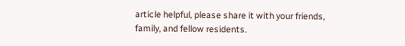article helpful, please share it with your friends, family, and fellow residents.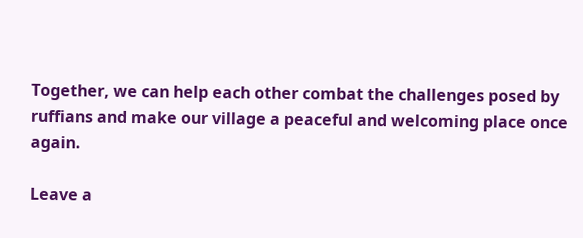Together, we can help each other combat the challenges posed by ruffians and make our village a peaceful and welcoming place once again.

Leave a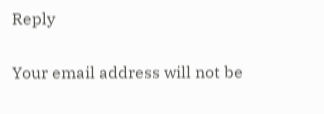Reply

Your email address will not be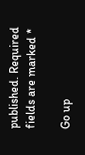published. Required fields are marked *

Go up